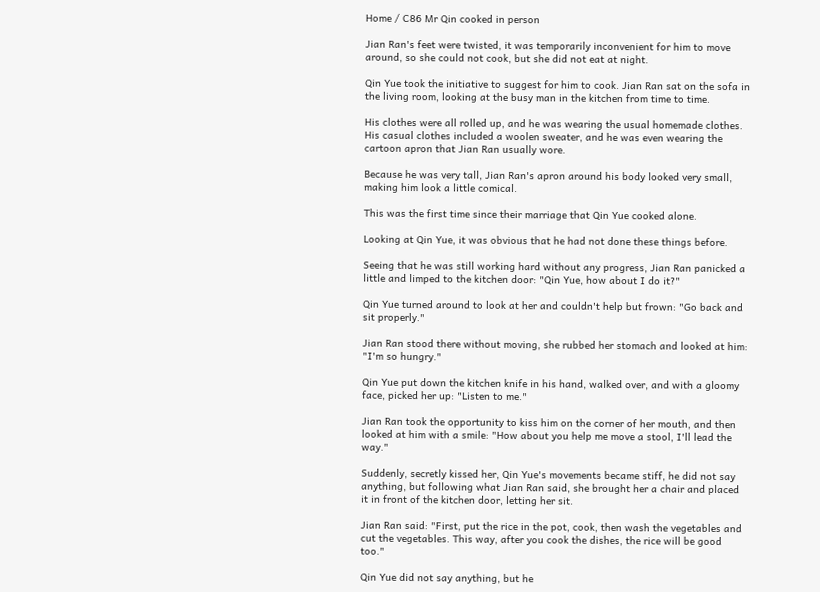Home / C86 Mr Qin cooked in person

Jian Ran's feet were twisted, it was temporarily inconvenient for him to move around, so she could not cook, but she did not eat at night.

Qin Yue took the initiative to suggest for him to cook. Jian Ran sat on the sofa in the living room, looking at the busy man in the kitchen from time to time.

His clothes were all rolled up, and he was wearing the usual homemade clothes. His casual clothes included a woolen sweater, and he was even wearing the cartoon apron that Jian Ran usually wore.

Because he was very tall, Jian Ran's apron around his body looked very small, making him look a little comical.

This was the first time since their marriage that Qin Yue cooked alone.

Looking at Qin Yue, it was obvious that he had not done these things before.

Seeing that he was still working hard without any progress, Jian Ran panicked a little and limped to the kitchen door: "Qin Yue, how about I do it?"

Qin Yue turned around to look at her and couldn't help but frown: "Go back and sit properly."

Jian Ran stood there without moving, she rubbed her stomach and looked at him: "I'm so hungry."

Qin Yue put down the kitchen knife in his hand, walked over, and with a gloomy face, picked her up: "Listen to me."

Jian Ran took the opportunity to kiss him on the corner of her mouth, and then looked at him with a smile: "How about you help me move a stool, I'll lead the way."

Suddenly, secretly kissed her, Qin Yue's movements became stiff, he did not say anything, but following what Jian Ran said, she brought her a chair and placed it in front of the kitchen door, letting her sit.

Jian Ran said: "First, put the rice in the pot, cook, then wash the vegetables and cut the vegetables. This way, after you cook the dishes, the rice will be good too."

Qin Yue did not say anything, but he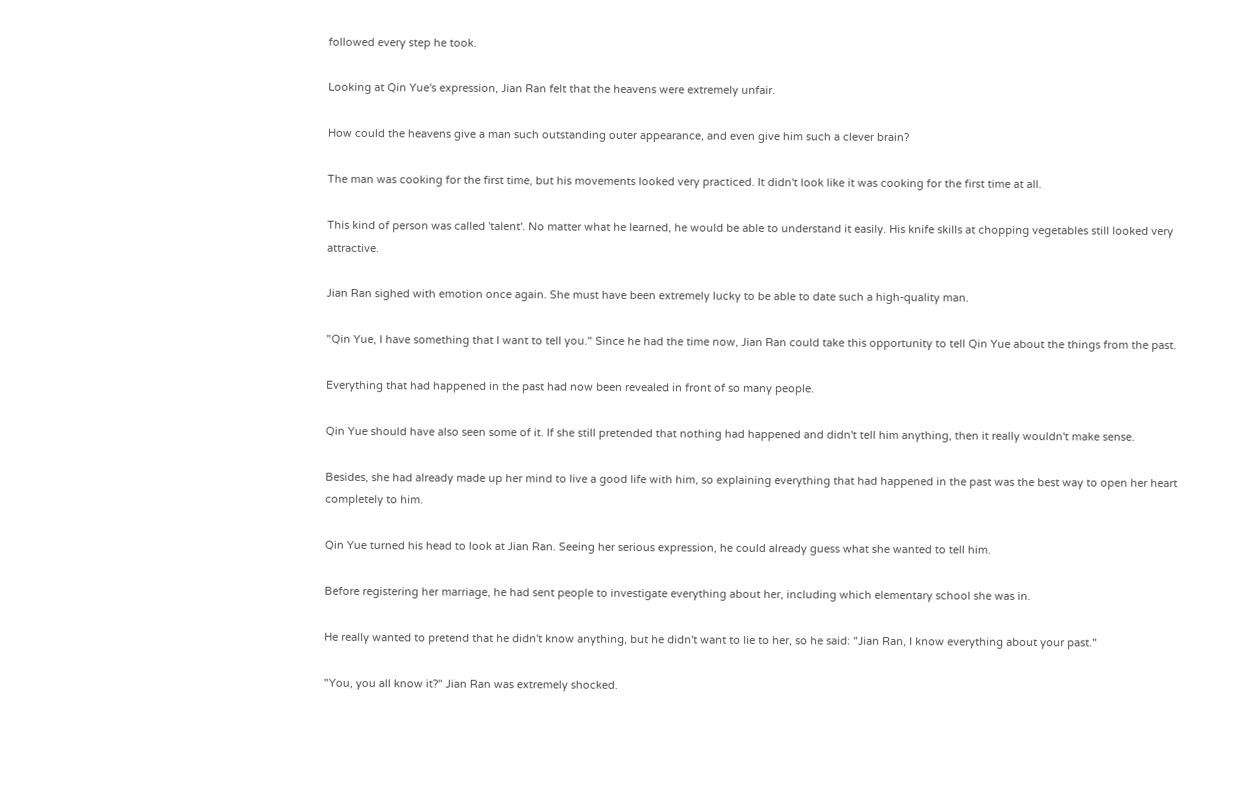followed every step he took.

Looking at Qin Yue's expression, Jian Ran felt that the heavens were extremely unfair.

How could the heavens give a man such outstanding outer appearance, and even give him such a clever brain?

The man was cooking for the first time, but his movements looked very practiced. It didn't look like it was cooking for the first time at all.

This kind of person was called 'talent'. No matter what he learned, he would be able to understand it easily. His knife skills at chopping vegetables still looked very attractive.

Jian Ran sighed with emotion once again. She must have been extremely lucky to be able to date such a high-quality man.

"Qin Yue, I have something that I want to tell you." Since he had the time now, Jian Ran could take this opportunity to tell Qin Yue about the things from the past.

Everything that had happened in the past had now been revealed in front of so many people.

Qin Yue should have also seen some of it. If she still pretended that nothing had happened and didn't tell him anything, then it really wouldn't make sense.

Besides, she had already made up her mind to live a good life with him, so explaining everything that had happened in the past was the best way to open her heart completely to him.

Qin Yue turned his head to look at Jian Ran. Seeing her serious expression, he could already guess what she wanted to tell him.

Before registering her marriage, he had sent people to investigate everything about her, including which elementary school she was in.

He really wanted to pretend that he didn't know anything, but he didn't want to lie to her, so he said: "Jian Ran, I know everything about your past."

"You, you all know it?" Jian Ran was extremely shocked.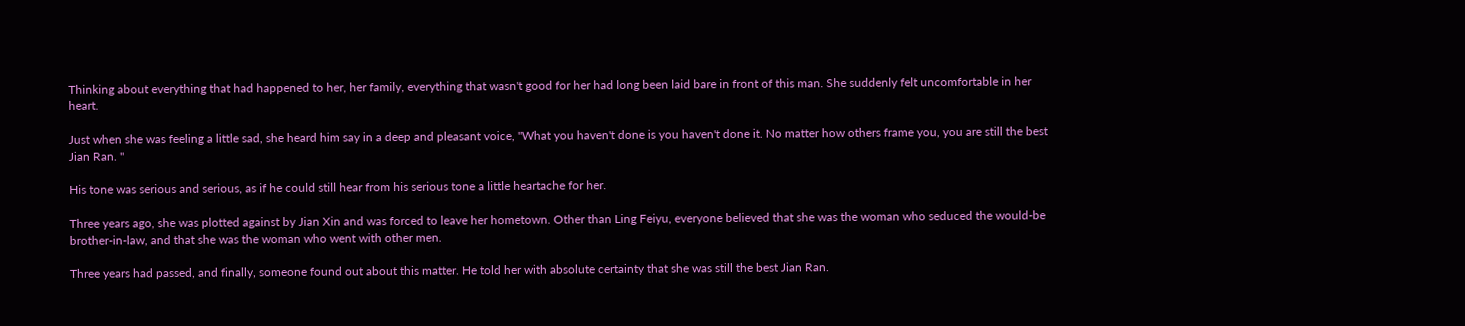Thinking about everything that had happened to her, her family, everything that wasn't good for her had long been laid bare in front of this man. She suddenly felt uncomfortable in her heart.

Just when she was feeling a little sad, she heard him say in a deep and pleasant voice, "What you haven't done is you haven't done it. No matter how others frame you, you are still the best Jian Ran. "

His tone was serious and serious, as if he could still hear from his serious tone a little heartache for her.

Three years ago, she was plotted against by Jian Xin and was forced to leave her hometown. Other than Ling Feiyu, everyone believed that she was the woman who seduced the would-be brother-in-law, and that she was the woman who went with other men.

Three years had passed, and finally, someone found out about this matter. He told her with absolute certainty that she was still the best Jian Ran.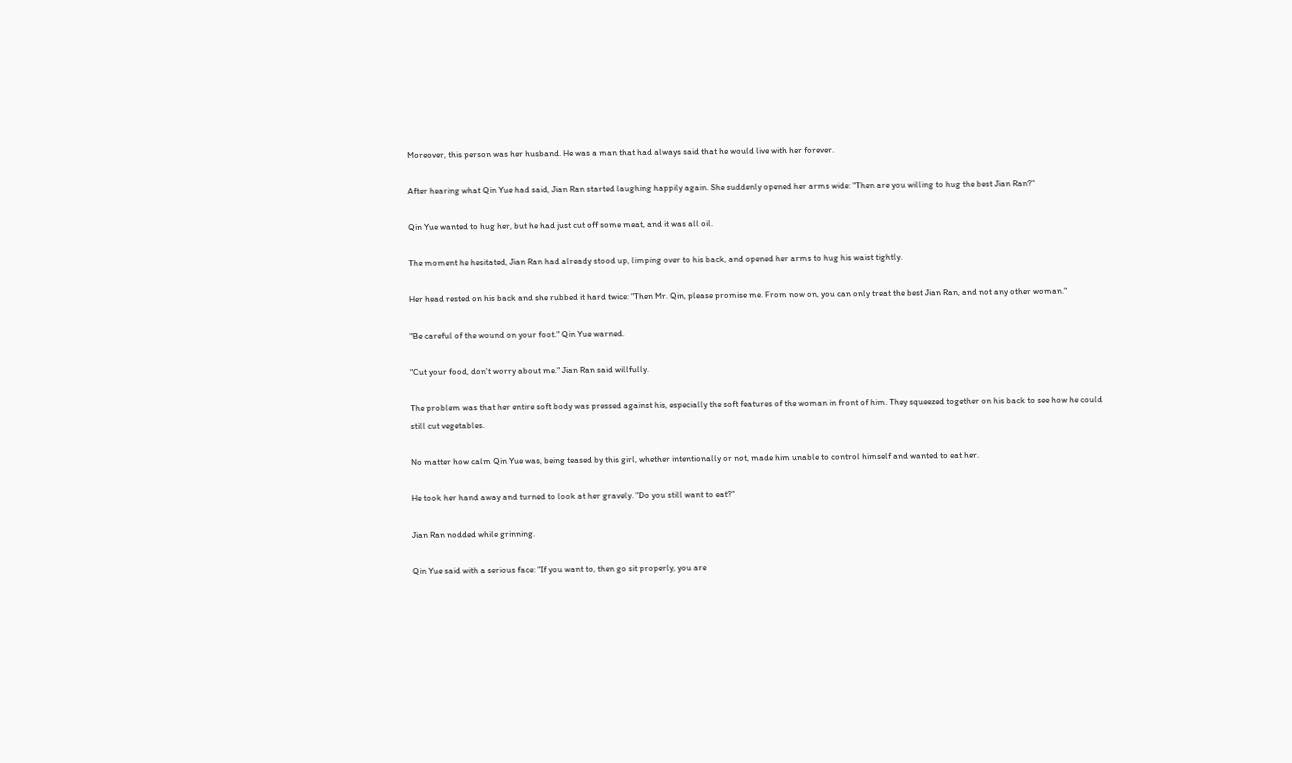Moreover, this person was her husband. He was a man that had always said that he would live with her forever.

After hearing what Qin Yue had said, Jian Ran started laughing happily again. She suddenly opened her arms wide: "Then are you willing to hug the best Jian Ran?"

Qin Yue wanted to hug her, but he had just cut off some meat, and it was all oil.

The moment he hesitated, Jian Ran had already stood up, limping over to his back, and opened her arms to hug his waist tightly.

Her head rested on his back and she rubbed it hard twice: "Then Mr. Qin, please promise me. From now on, you can only treat the best Jian Ran, and not any other woman."

"Be careful of the wound on your foot." Qin Yue warned.

"Cut your food, don't worry about me." Jian Ran said willfully.

The problem was that her entire soft body was pressed against his, especially the soft features of the woman in front of him. They squeezed together on his back to see how he could still cut vegetables.

No matter how calm Qin Yue was, being teased by this girl, whether intentionally or not, made him unable to control himself and wanted to eat her.

He took her hand away and turned to look at her gravely. "Do you still want to eat?"

Jian Ran nodded while grinning.

Qin Yue said with a serious face: "If you want to, then go sit properly, you are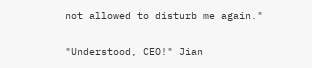not allowed to disturb me again."

"Understood, CEO!" Jian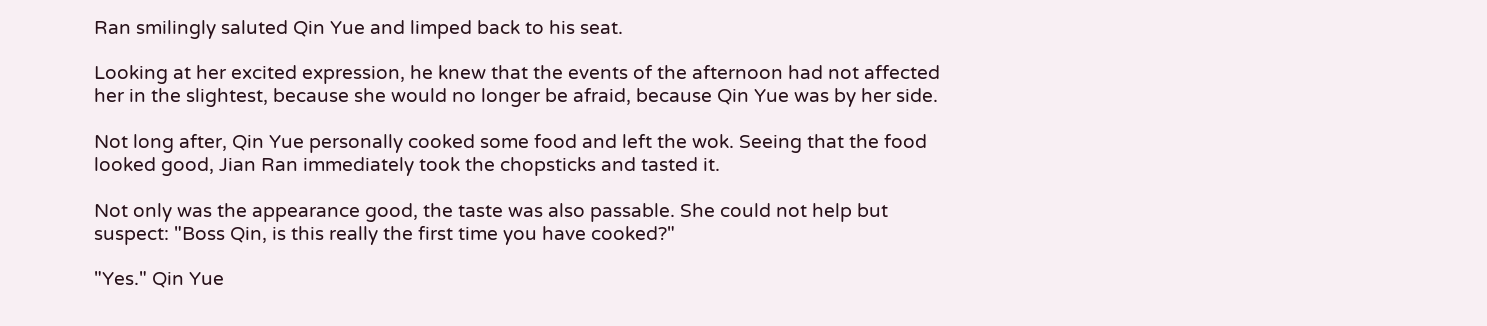Ran smilingly saluted Qin Yue and limped back to his seat.

Looking at her excited expression, he knew that the events of the afternoon had not affected her in the slightest, because she would no longer be afraid, because Qin Yue was by her side.

Not long after, Qin Yue personally cooked some food and left the wok. Seeing that the food looked good, Jian Ran immediately took the chopsticks and tasted it.

Not only was the appearance good, the taste was also passable. She could not help but suspect: "Boss Qin, is this really the first time you have cooked?"

"Yes." Qin Yue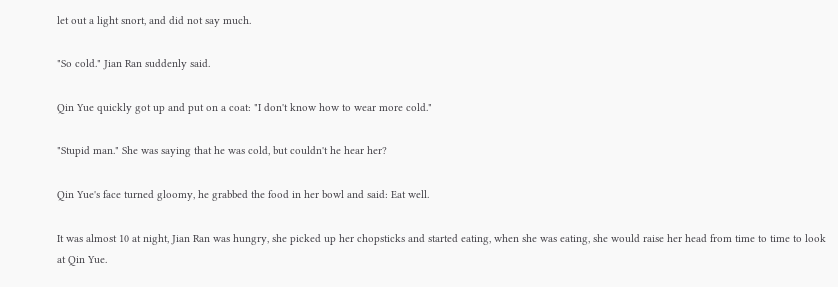let out a light snort, and did not say much.

"So cold." Jian Ran suddenly said.

Qin Yue quickly got up and put on a coat: "I don't know how to wear more cold."

"Stupid man." She was saying that he was cold, but couldn't he hear her?

Qin Yue's face turned gloomy, he grabbed the food in her bowl and said: Eat well.

It was almost 10 at night, Jian Ran was hungry, she picked up her chopsticks and started eating, when she was eating, she would raise her head from time to time to look at Qin Yue.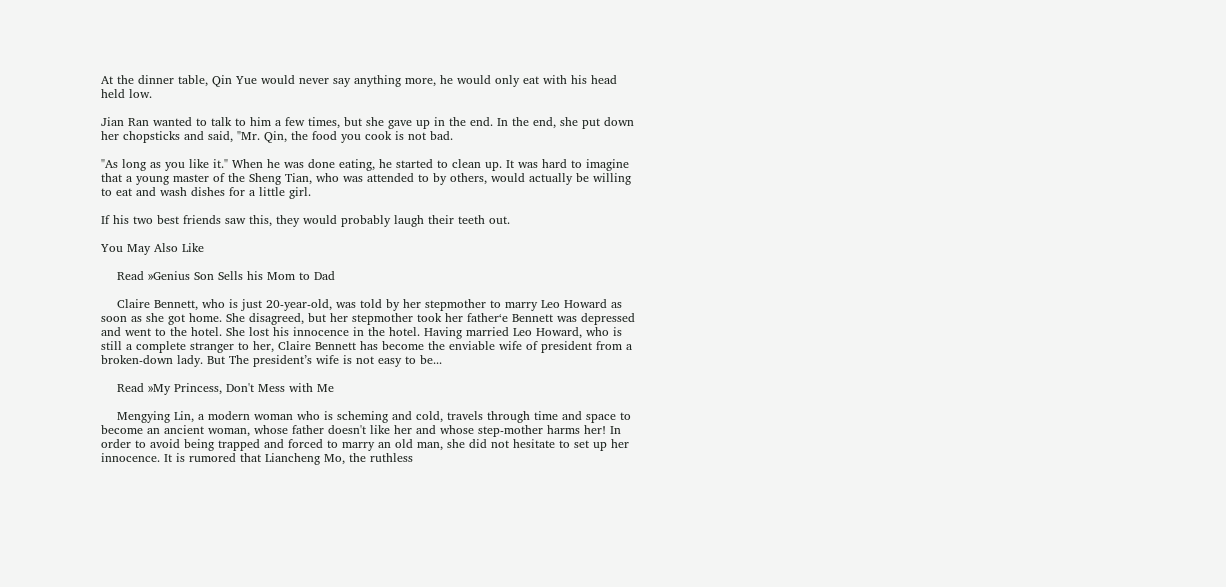At the dinner table, Qin Yue would never say anything more, he would only eat with his head held low.

Jian Ran wanted to talk to him a few times, but she gave up in the end. In the end, she put down her chopsticks and said, "Mr. Qin, the food you cook is not bad.

"As long as you like it." When he was done eating, he started to clean up. It was hard to imagine that a young master of the Sheng Tian, who was attended to by others, would actually be willing to eat and wash dishes for a little girl.

If his two best friends saw this, they would probably laugh their teeth out.

You May Also Like

    Read »Genius Son Sells his Mom to Dad

    Claire Bennett, who is just 20-year-old, was told by her stepmother to marry Leo Howard as soon as she got home. She disagreed, but her stepmother took her father‘e Bennett was depressed and went to the hotel. She lost his innocence in the hotel. Having married Leo Howard, who is still a complete stranger to her, Claire Bennett has become the enviable wife of president from a broken-down lady. But The president’s wife is not easy to be...

    Read »My Princess, Don't Mess with Me

    Mengying Lin, a modern woman who is scheming and cold, travels through time and space to become an ancient woman, whose father doesn't like her and whose step-mother harms her! In order to avoid being trapped and forced to marry an old man, she did not hesitate to set up her innocence. It is rumored that Liancheng Mo, the ruthless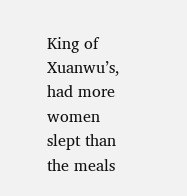King of Xuanwu’s, had more women slept than the meals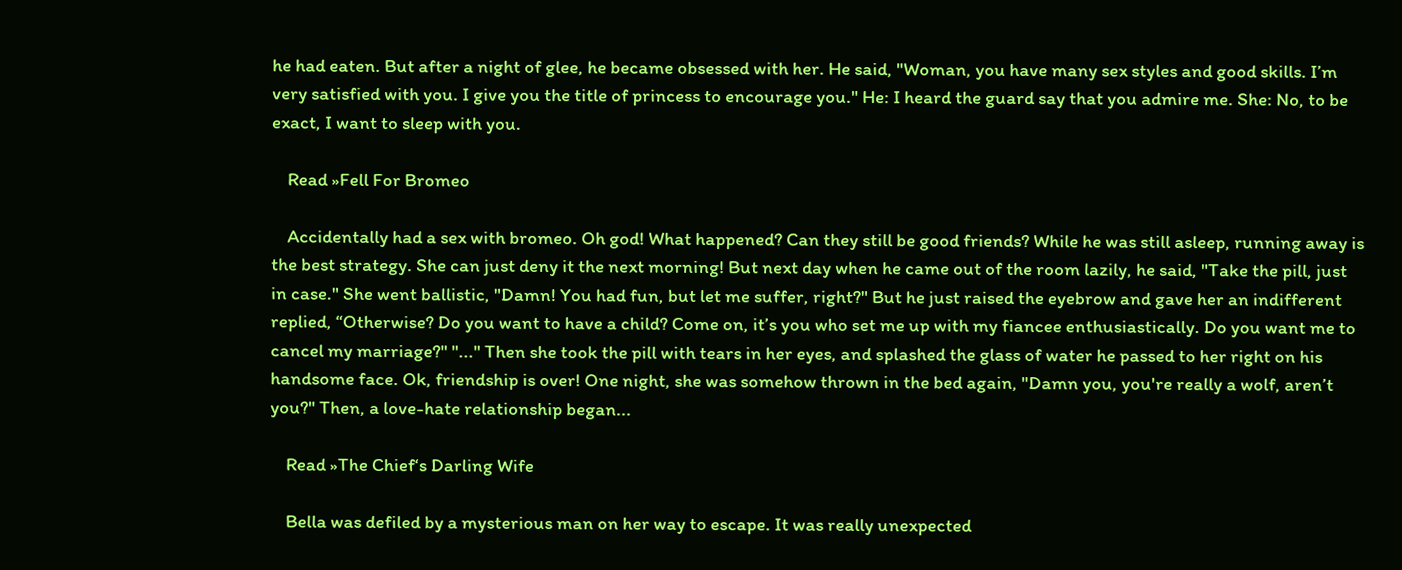he had eaten. But after a night of glee, he became obsessed with her. He said, "Woman, you have many sex styles and good skills. I’m very satisfied with you. I give you the title of princess to encourage you." He: I heard the guard say that you admire me. She: No, to be exact, I want to sleep with you.

    Read »Fell For Bromeo

    Accidentally had a sex with bromeo. Oh god! What happened? Can they still be good friends? While he was still asleep, running away is the best strategy. She can just deny it the next morning! But next day when he came out of the room lazily, he said, "Take the pill, just in case." She went ballistic, "Damn! You had fun, but let me suffer, right?" But he just raised the eyebrow and gave her an indifferent replied, “Otherwise? Do you want to have a child? Come on, it’s you who set me up with my fiancee enthusiastically. Do you want me to cancel my marriage?" "..." Then she took the pill with tears in her eyes, and splashed the glass of water he passed to her right on his handsome face. Ok, friendship is over! One night, she was somehow thrown in the bed again, "Damn you, you're really a wolf, aren’t you?" Then, a love-hate relationship began...

    Read »The Chief‘s Darling Wife

    Bella was defiled by a mysterious man on her way to escape. It was really unexpected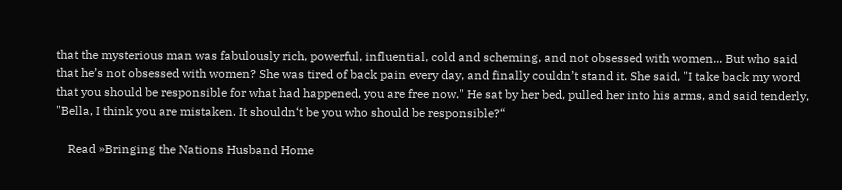that the mysterious man was fabulously rich, powerful, influential, cold and scheming, and not obsessed with women... But who said that he’s not obsessed with women? She was tired of back pain every day, and finally couldn’t stand it. She said, "I take back my word that you should be responsible for what had happened, you are free now." He sat by her bed, pulled her into his arms, and said tenderly, "Bella, I think you are mistaken. It shouldn‘t be you who should be responsible?“

    Read »Bringing the Nations Husband Home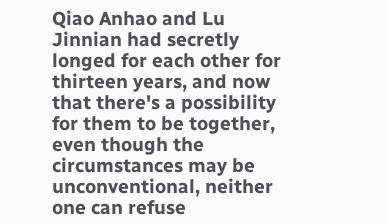Qiao Anhao and Lu Jinnian had secretly longed for each other for thirteen years, and now that there's a possibility for them to be together, even though the circumstances may be unconventional, neither one can refuse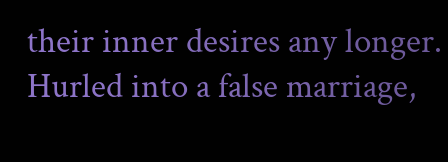their inner desires any longer. Hurled into a false marriage,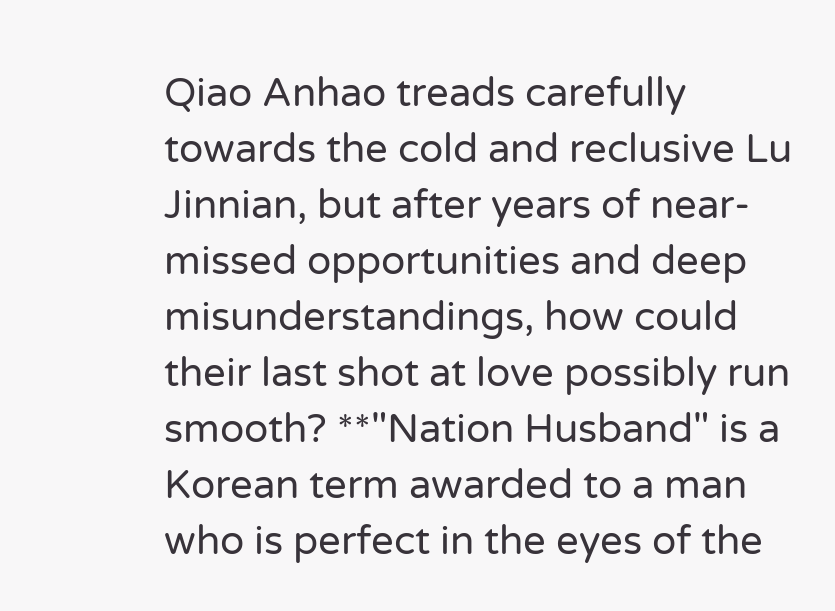Qiao Anhao treads carefully towards the cold and reclusive Lu Jinnian, but after years of near-missed opportunities and deep misunderstandings, how could their last shot at love possibly run smooth? **"Nation Husband" is a Korean term awarded to a man who is perfect in the eyes of the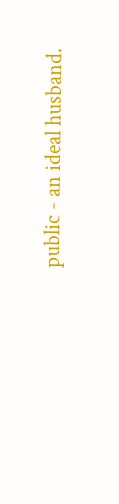public - an ideal husband.